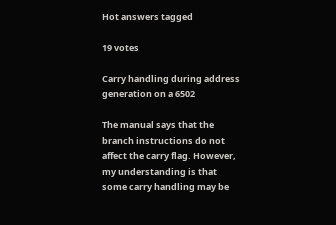Hot answers tagged

19 votes

Carry handling during address generation on a 6502

The manual says that the branch instructions do not affect the carry flag. However, my understanding is that some carry handling may be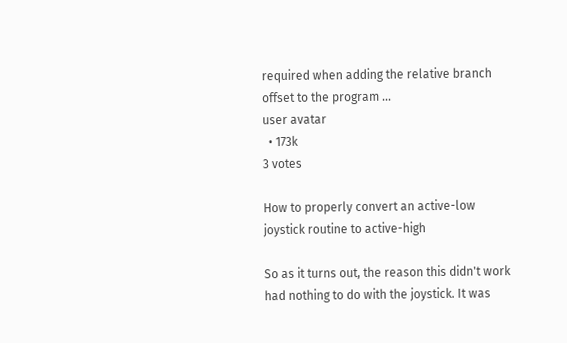required when adding the relative branch offset to the program ...
user avatar
  • 173k
3 votes

How to properly convert an active-low joystick routine to active-high

So as it turns out, the reason this didn't work had nothing to do with the joystick. It was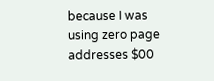because I was using zero page addresses $00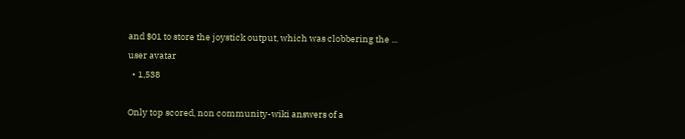and $01 to store the joystick output, which was clobbering the ...
user avatar
  • 1,538

Only top scored, non community-wiki answers of a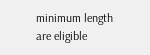minimum length are eligible